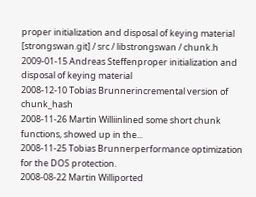proper initialization and disposal of keying material
[strongswan.git] / src / libstrongswan / chunk.h
2009-01-15 Andreas Steffenproper initialization and disposal of keying material
2008-12-10 Tobias Brunnerincremental version of chunk_hash
2008-11-26 Martin Williinlined some short chunk functions, showed up in the...
2008-11-25 Tobias Brunnerperformance optimization for the DOS protection.
2008-08-22 Martin Williported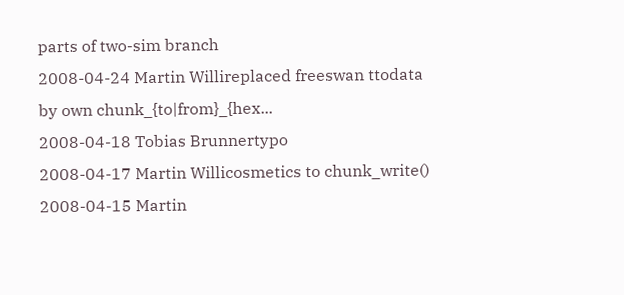parts of two-sim branch
2008-04-24 Martin Willireplaced freeswan ttodata by own chunk_{to|from}_{hex...
2008-04-18 Tobias Brunnertypo
2008-04-17 Martin Willicosmetics to chunk_write()
2008-04-15 Martin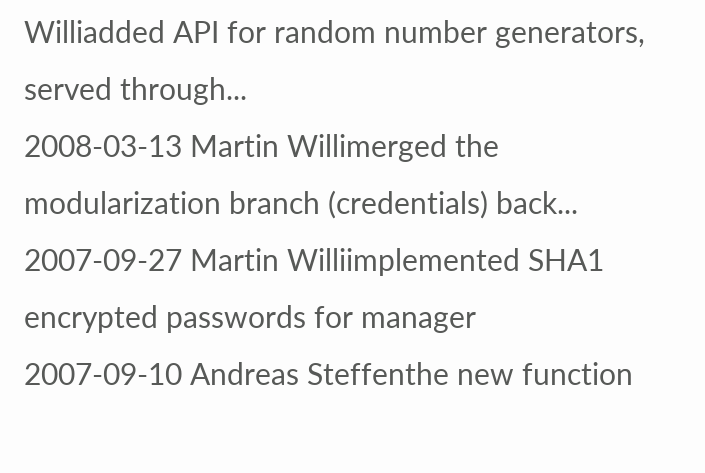Williadded API for random number generators, served through...
2008-03-13 Martin Willimerged the modularization branch (credentials) back...
2007-09-27 Martin Williimplemented SHA1 encrypted passwords for manager
2007-09-10 Andreas Steffenthe new function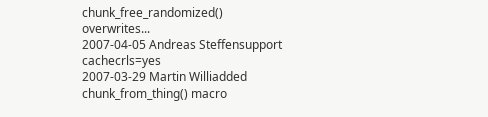chunk_free_randomized() overwrites...
2007-04-05 Andreas Steffensupport cachecrls=yes
2007-03-29 Martin Williadded chunk_from_thing() macro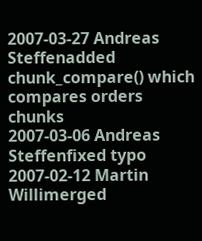2007-03-27 Andreas Steffenadded chunk_compare() which compares orders chunks
2007-03-06 Andreas Steffenfixed typo
2007-02-12 Martin Willimerged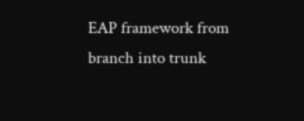EAP framework from branch into trunk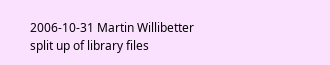2006-10-31 Martin Willibetter split up of library files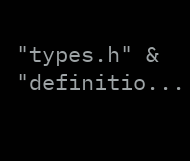"types.h" & "definitio...